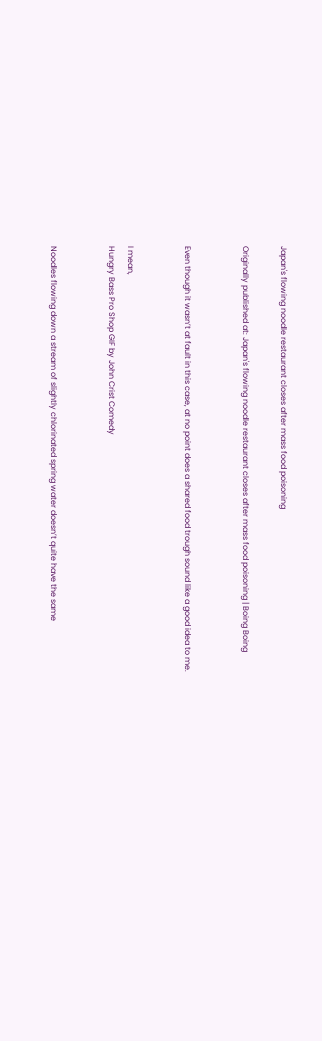Japan's flowing noodle restaurant closes after mass food poisoning

Originally published at: Japan's flowing noodle restaurant closes after mass food poisoning | Boing Boing


Even though it wasn’t at fault in this case, at no point does a shared food trough sound like a good idea to me.


I mean,
Hungry Bass Pro Shop GIF by John Crist Comedy


Noodles flowing down a stream of slightly chlorinated spring water doesn’t quite have the same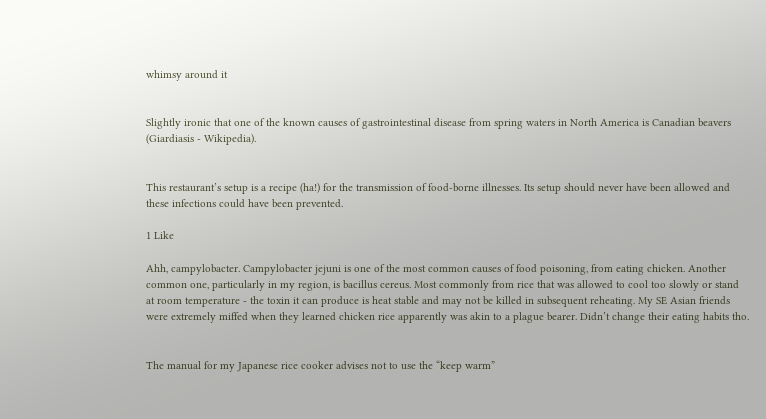whimsy around it


Slightly ironic that one of the known causes of gastrointestinal disease from spring waters in North America is Canadian beavers (Giardiasis - Wikipedia).


This restaurant’s setup is a recipe (ha!) for the transmission of food-borne illnesses. Its setup should never have been allowed and these infections could have been prevented.

1 Like

Ahh, campylobacter. Campylobacter jejuni is one of the most common causes of food poisoning, from eating chicken. Another common one, particularly in my region, is bacillus cereus. Most commonly from rice that was allowed to cool too slowly or stand at room temperature - the toxin it can produce is heat stable and may not be killed in subsequent reheating. My SE Asian friends were extremely miffed when they learned chicken rice apparently was akin to a plague bearer. Didn’t change their eating habits tho.


The manual for my Japanese rice cooker advises not to use the “keep warm”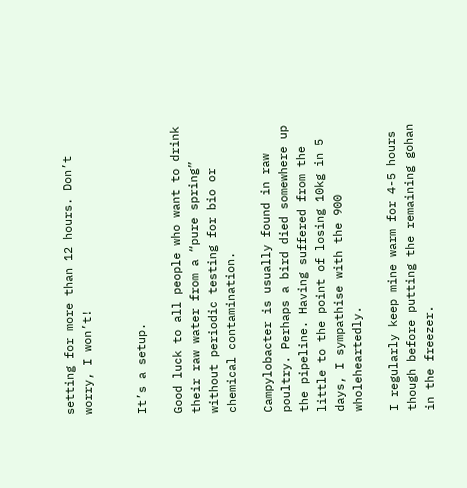setting for more than 12 hours. Don’t worry, I won’t!


It’s a setup.

Good luck to all people who want to drink their raw water from a “pure spring” without periodic testing for bio or chemical contamination.

Campylobacter is usually found in raw poultry. Perhaps a bird died somewhere up the pipeline. Having suffered from the little to the point of losing 10kg in 5 days, I sympathise with the 900 wholeheartedly.

I regularly keep mine warm for 4-5 hours though before putting the remaining gohan in the freezer.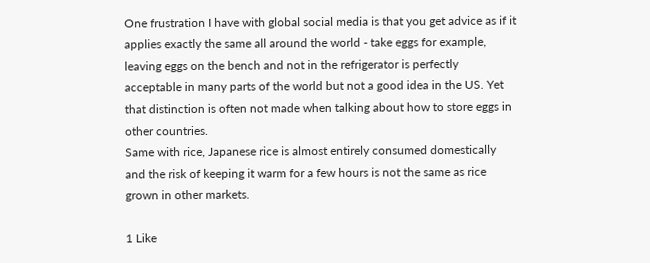One frustration I have with global social media is that you get advice as if it applies exactly the same all around the world - take eggs for example, leaving eggs on the bench and not in the refrigerator is perfectly acceptable in many parts of the world but not a good idea in the US. Yet that distinction is often not made when talking about how to store eggs in other countries.
Same with rice, Japanese rice is almost entirely consumed domestically and the risk of keeping it warm for a few hours is not the same as rice grown in other markets.

1 Like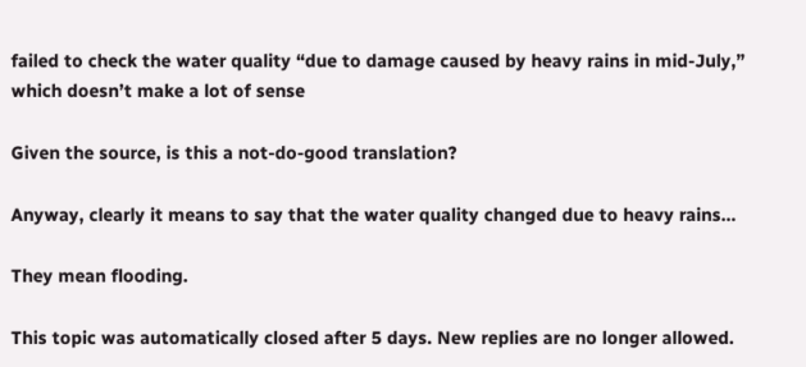failed to check the water quality “due to damage caused by heavy rains in mid-July,” which doesn’t make a lot of sense

Given the source, is this a not-do-good translation?

Anyway, clearly it means to say that the water quality changed due to heavy rains…

They mean flooding.

This topic was automatically closed after 5 days. New replies are no longer allowed.